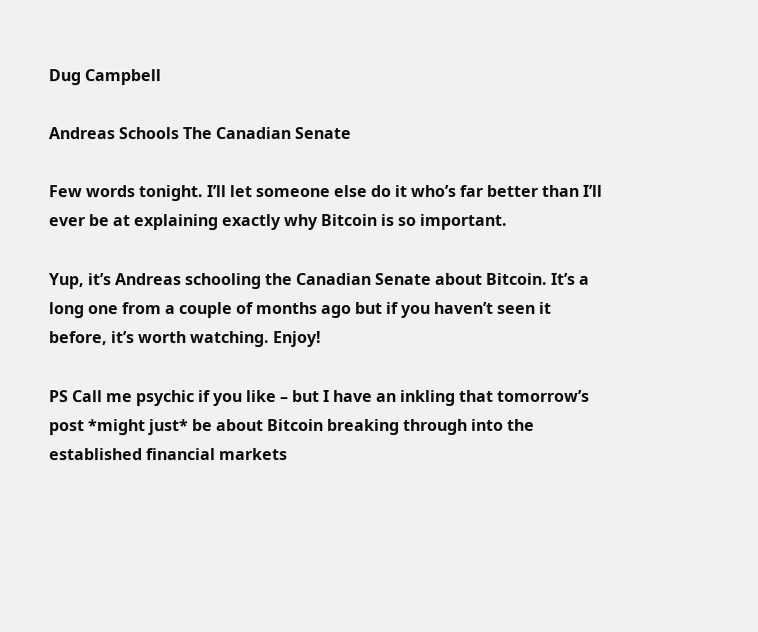Dug Campbell

Andreas Schools The Canadian Senate

Few words tonight. I’ll let someone else do it who’s far better than I’ll ever be at explaining exactly why Bitcoin is so important.

Yup, it’s Andreas schooling the Canadian Senate about Bitcoin. It’s a long one from a couple of months ago but if you haven’t seen it before, it’s worth watching. Enjoy!

PS Call me psychic if you like – but I have an inkling that tomorrow’s post *might just* be about Bitcoin breaking through into the established financial markets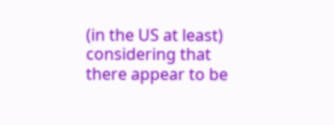(in the US at least) considering that there appear to be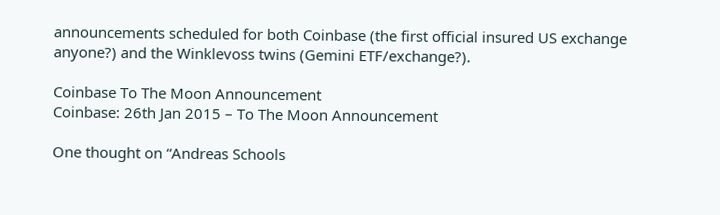announcements scheduled for both Coinbase (the first official insured US exchange anyone?) and the Winklevoss twins (Gemini ETF/exchange?).

Coinbase To The Moon Announcement
Coinbase: 26th Jan 2015 – To The Moon Announcement

One thought on “Andreas Schools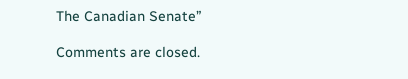The Canadian Senate”

Comments are closed.